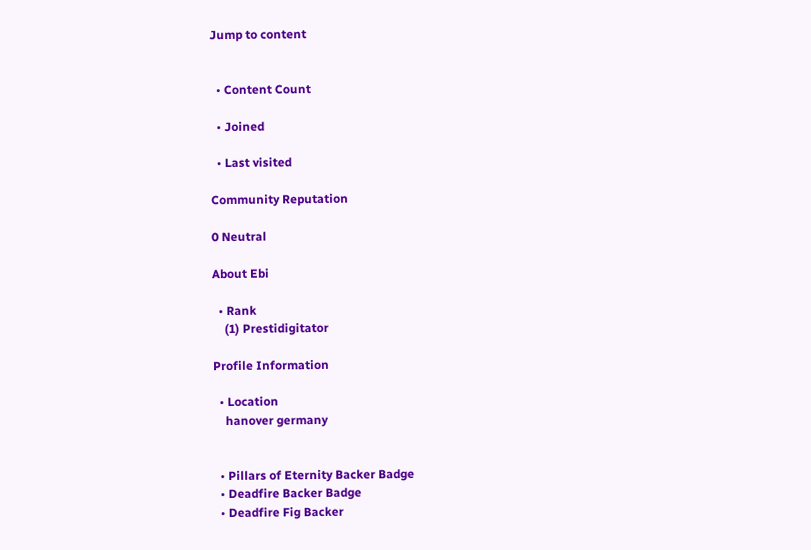Jump to content


  • Content Count

  • Joined

  • Last visited

Community Reputation

0 Neutral

About Ebi

  • Rank
    (1) Prestidigitator

Profile Information

  • Location
    hanover germany


  • Pillars of Eternity Backer Badge
  • Deadfire Backer Badge
  • Deadfire Fig Backer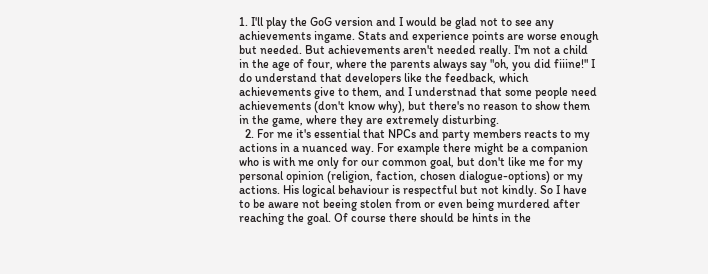1. I'll play the GoG version and I would be glad not to see any achievements ingame. Stats and experience points are worse enough but needed. But achievements aren't needed really. I'm not a child in the age of four, where the parents always say "oh, you did fiiine!" I do understand that developers like the feedback, which achievements give to them, and I understnad that some people need achievements (don't know why), but there's no reason to show them in the game, where they are extremely disturbing.
  2. For me it's essential that NPCs and party members reacts to my actions in a nuanced way. For example there might be a companion who is with me only for our common goal, but don't like me for my personal opinion (religion, faction, chosen dialogue-options) or my actions. His logical behaviour is respectful but not kindly. So I have to be aware not beeing stolen from or even being murdered after reaching the goal. Of course there should be hints in the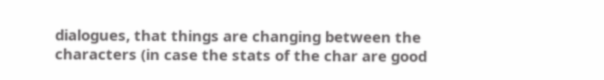dialogues, that things are changing between the characters (in case the stats of the char are good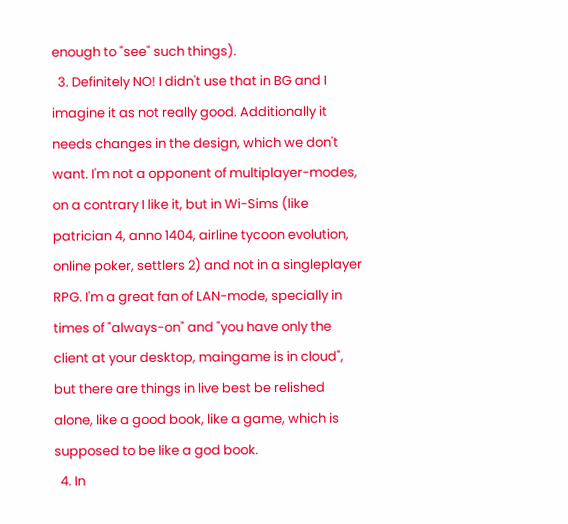enough to "see" such things).
  3. Definitely NO! I didn't use that in BG and I imagine it as not really good. Additionally it needs changes in the design, which we don't want. I'm not a opponent of multiplayer-modes, on a contrary I like it, but in Wi-Sims (like patrician 4, anno 1404, airline tycoon evolution, online poker, settlers 2) and not in a singleplayer RPG. I'm a great fan of LAN-mode, specially in times of "always-on" and "you have only the client at your desktop, maingame is in cloud", but there are things in live best be relished alone, like a good book, like a game, which is supposed to be like a god book.
  4. In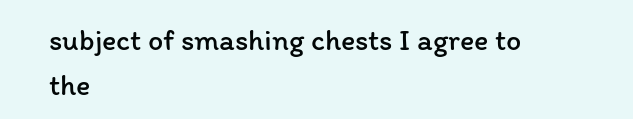subject of smashing chests I agree to the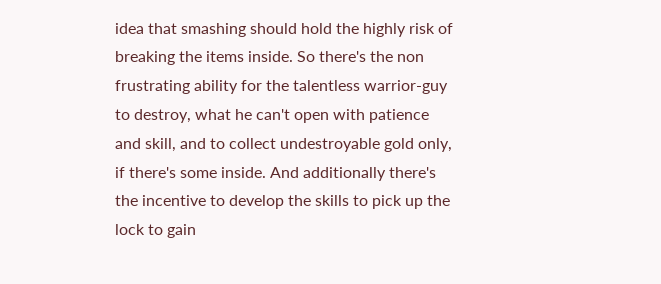idea that smashing should hold the highly risk of breaking the items inside. So there's the non frustrating ability for the talentless warrior-guy to destroy, what he can't open with patience and skill, and to collect undestroyable gold only, if there's some inside. And additionally there's the incentive to develop the skills to pick up the lock to gain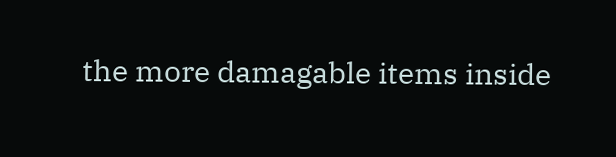the more damagable items inside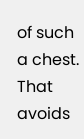of such a chest. That avoids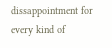dissappointment for every kind of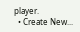player.
  • Create New...